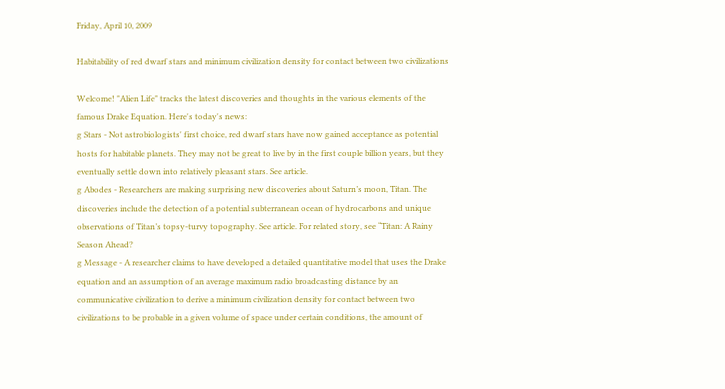Friday, April 10, 2009

Habitability of red dwarf stars and minimum civilization density for contact between two civilizations

Welcome! "Alien Life" tracks the latest discoveries and thoughts in the various elements of the famous Drake Equation. Here's today's news:
g Stars - Not astrobiologists' first choice, red dwarf stars have now gained acceptance as potential hosts for habitable planets. They may not be great to live by in the first couple billion years, but they eventually settle down into relatively pleasant stars. See article.
g Abodes - Researchers are making surprising new discoveries about Saturn’s moon, Titan. The discoveries include the detection of a potential subterranean ocean of hydrocarbons and unique observations of Titan’s topsy-turvy topography. See article. For related story, see “Titan: A Rainy Season Ahead?
g Message - A researcher claims to have developed a detailed quantitative model that uses the Drake equation and an assumption of an average maximum radio broadcasting distance by an communicative civilization to derive a minimum civilization density for contact between two civilizations to be probable in a given volume of space under certain conditions, the amount of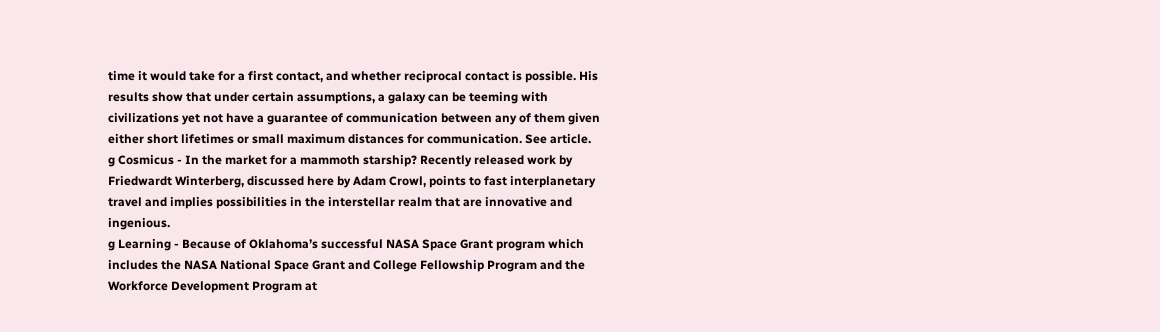time it would take for a first contact, and whether reciprocal contact is possible. His results show that under certain assumptions, a galaxy can be teeming with civilizations yet not have a guarantee of communication between any of them given either short lifetimes or small maximum distances for communication. See article.
g Cosmicus - In the market for a mammoth starship? Recently released work by Friedwardt Winterberg, discussed here by Adam Crowl, points to fast interplanetary travel and implies possibilities in the interstellar realm that are innovative and ingenious.
g Learning - Because of Oklahoma’s successful NASA Space Grant program which includes the NASA National Space Grant and College Fellowship Program and the Workforce Development Program at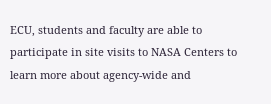ECU, students and faculty are able to participate in site visits to NASA Centers to learn more about agency-wide and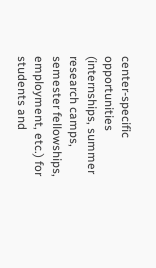center-specific opportunities (internships, summer research camps, semester fellowships, employment, etc.) for students and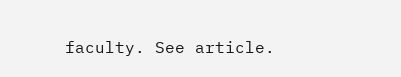faculty. See article.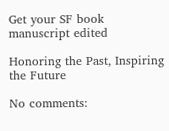Get your SF book manuscript edited

Honoring the Past, Inspiring the Future

No comments: